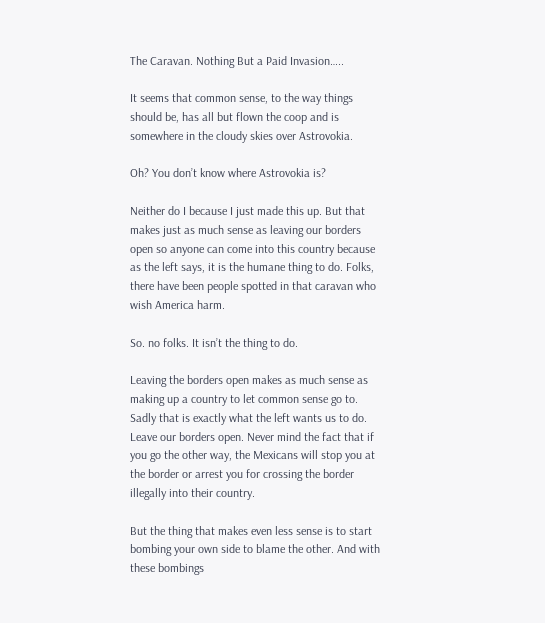The Caravan. Nothing But a Paid Invasion…..

It seems that common sense, to the way things should be, has all but flown the coop and is somewhere in the cloudy skies over Astrovokia.

Oh? You don’t know where Astrovokia is?

Neither do I because I just made this up. But that makes just as much sense as leaving our borders open so anyone can come into this country because as the left says, it is the humane thing to do. Folks, there have been people spotted in that caravan who wish America harm.

So. no folks. It isn’t the thing to do.

Leaving the borders open makes as much sense as making up a country to let common sense go to. Sadly that is exactly what the left wants us to do. Leave our borders open. Never mind the fact that if you go the other way, the Mexicans will stop you at the border or arrest you for crossing the border illegally into their country.

But the thing that makes even less sense is to start bombing your own side to blame the other. And with these bombings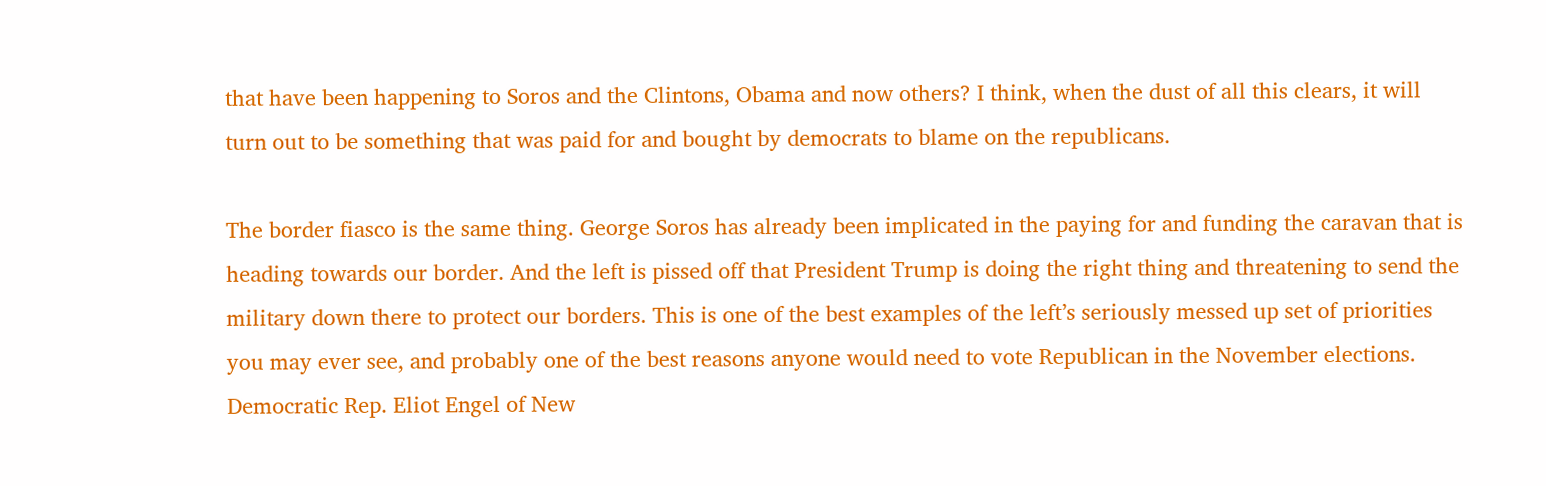that have been happening to Soros and the Clintons, Obama and now others? I think, when the dust of all this clears, it will turn out to be something that was paid for and bought by democrats to blame on the republicans.

The border fiasco is the same thing. George Soros has already been implicated in the paying for and funding the caravan that is heading towards our border. And the left is pissed off that President Trump is doing the right thing and threatening to send the military down there to protect our borders. This is one of the best examples of the left’s seriously messed up set of priorities you may ever see, and probably one of the best reasons anyone would need to vote Republican in the November elections. Democratic Rep. Eliot Engel of New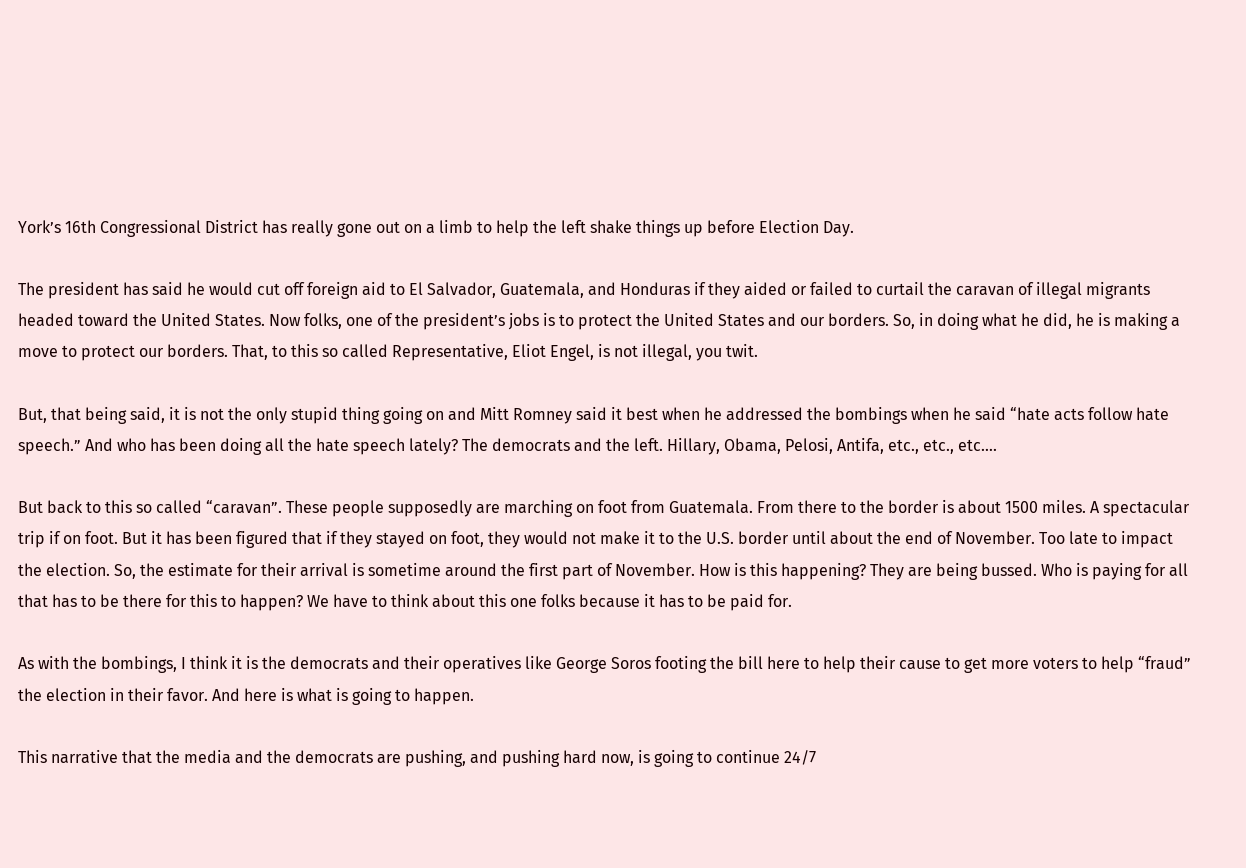York’s 16th Congressional District has really gone out on a limb to help the left shake things up before Election Day.

The president has said he would cut off foreign aid to El Salvador, Guatemala, and Honduras if they aided or failed to curtail the caravan of illegal migrants headed toward the United States. Now folks, one of the president’s jobs is to protect the United States and our borders. So, in doing what he did, he is making a move to protect our borders. That, to this so called Representative, Eliot Engel, is not illegal, you twit.

But, that being said, it is not the only stupid thing going on and Mitt Romney said it best when he addressed the bombings when he said “hate acts follow hate speech.” And who has been doing all the hate speech lately? The democrats and the left. Hillary, Obama, Pelosi, Antifa, etc., etc., etc….

But back to this so called “caravan”. These people supposedly are marching on foot from Guatemala. From there to the border is about 1500 miles. A spectacular trip if on foot. But it has been figured that if they stayed on foot, they would not make it to the U.S. border until about the end of November. Too late to impact the election. So, the estimate for their arrival is sometime around the first part of November. How is this happening? They are being bussed. Who is paying for all that has to be there for this to happen? We have to think about this one folks because it has to be paid for.

As with the bombings, I think it is the democrats and their operatives like George Soros footing the bill here to help their cause to get more voters to help “fraud” the election in their favor. And here is what is going to happen.

This narrative that the media and the democrats are pushing, and pushing hard now, is going to continue 24/7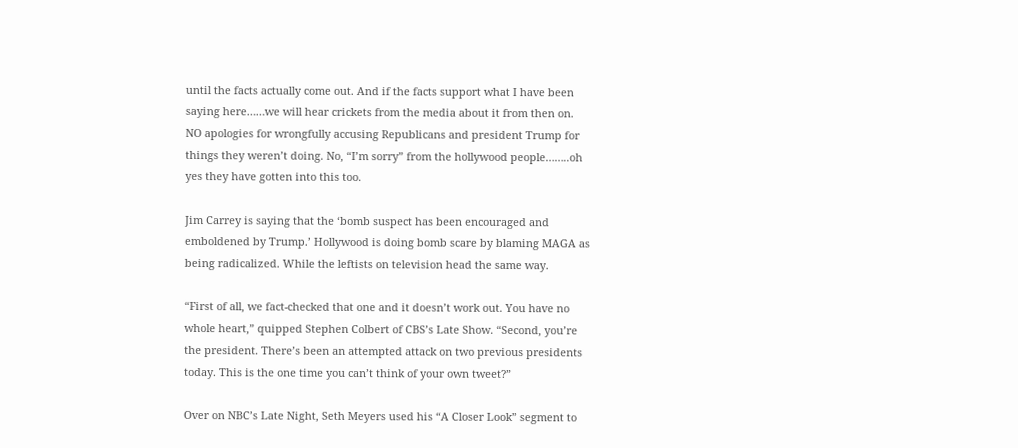until the facts actually come out. And if the facts support what I have been saying here……we will hear crickets from the media about it from then on. NO apologies for wrongfully accusing Republicans and president Trump for things they weren’t doing. No, “I’m sorry” from the hollywood people……..oh yes they have gotten into this too.

Jim Carrey is saying that the ‘bomb suspect has been encouraged and emboldened by Trump.’ Hollywood is doing bomb scare by blaming MAGA as being radicalized. While the leftists on television head the same way.

“First of all, we fact-checked that one and it doesn’t work out. You have no whole heart,” quipped Stephen Colbert of CBS’s Late Show. “Second, you’re the president. There’s been an attempted attack on two previous presidents today. This is the one time you can’t think of your own tweet?”

Over on NBC’s Late Night, Seth Meyers used his “A Closer Look” segment to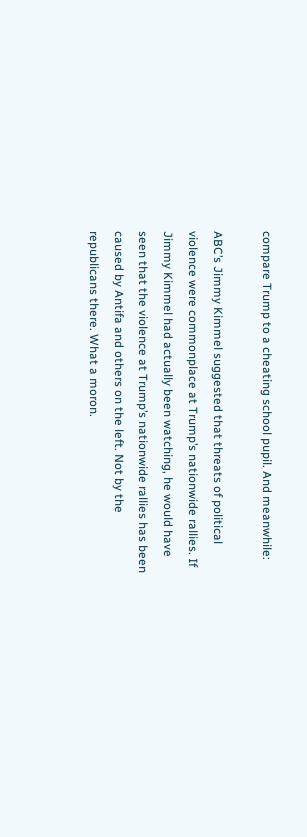compare Trump to a cheating school pupil. And meanwhile:

ABC’s Jimmy Kimmel suggested that threats of political violence were commonplace at Trump’s nationwide rallies. If Jimmy Kimmel had actually been watching, he would have seen that the violence at Trump’s nationwide rallies has been caused by Antifa and others on the left. Not by the republicans there. What a moron.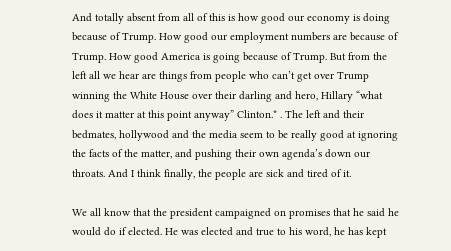And totally absent from all of this is how good our economy is doing because of Trump. How good our employment numbers are because of Trump. How good America is going because of Trump. But from the left all we hear are things from people who can’t get over Trump winning the White House over their darling and hero, Hillary “what does it matter at this point anyway” Clinton.* . The left and their bedmates, hollywood and the media seem to be really good at ignoring the facts of the matter, and pushing their own agenda’s down our throats. And I think finally, the people are sick and tired of it.

We all know that the president campaigned on promises that he said he would do if elected. He was elected and true to his word, he has kept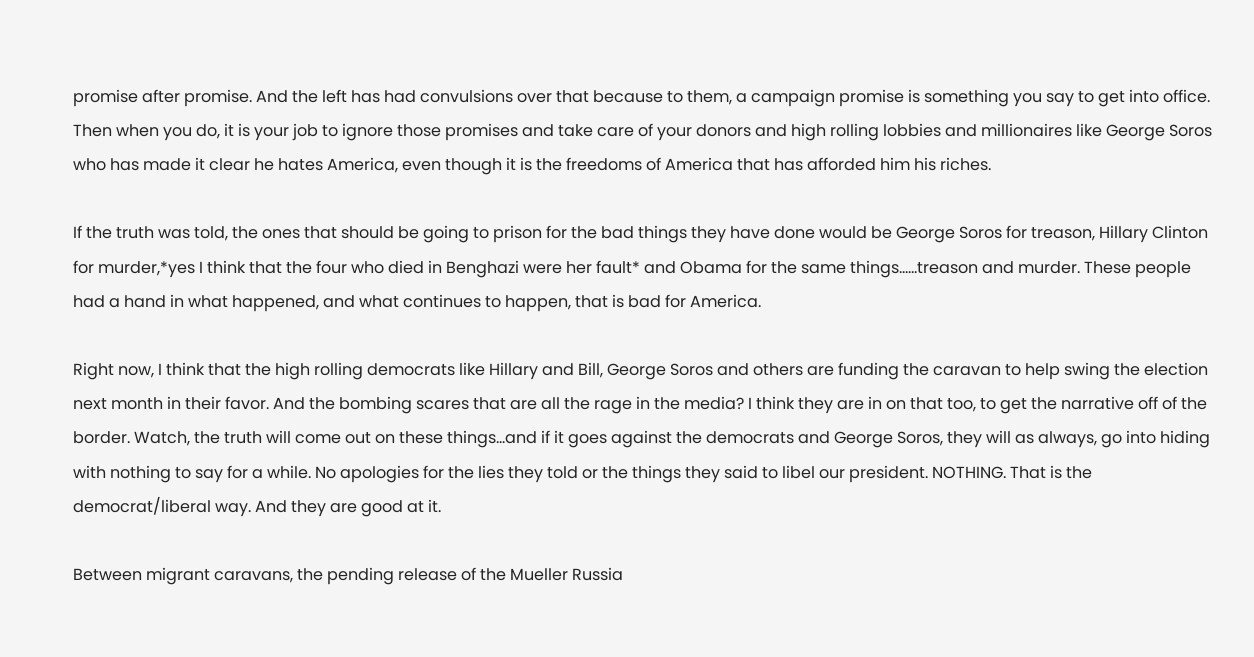promise after promise. And the left has had convulsions over that because to them, a campaign promise is something you say to get into office. Then when you do, it is your job to ignore those promises and take care of your donors and high rolling lobbies and millionaires like George Soros who has made it clear he hates America, even though it is the freedoms of America that has afforded him his riches.

If the truth was told, the ones that should be going to prison for the bad things they have done would be George Soros for treason, Hillary Clinton for murder,*yes I think that the four who died in Benghazi were her fault* and Obama for the same things……treason and murder. These people had a hand in what happened, and what continues to happen, that is bad for America.

Right now, I think that the high rolling democrats like Hillary and Bill, George Soros and others are funding the caravan to help swing the election next month in their favor. And the bombing scares that are all the rage in the media? I think they are in on that too, to get the narrative off of the border. Watch, the truth will come out on these things…and if it goes against the democrats and George Soros, they will as always, go into hiding with nothing to say for a while. No apologies for the lies they told or the things they said to libel our president. NOTHING. That is the democrat/liberal way. And they are good at it.

Between migrant caravans, the pending release of the Mueller Russia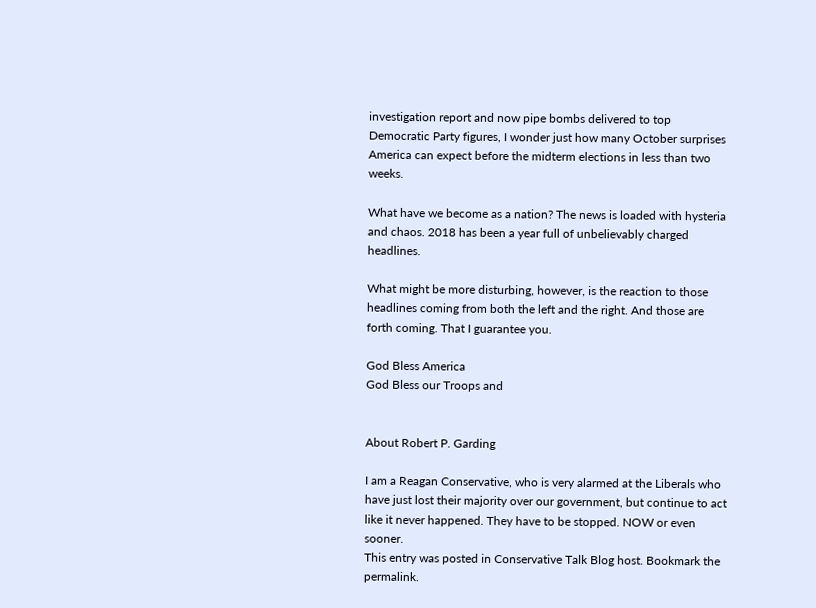investigation report and now pipe bombs delivered to top Democratic Party figures, I wonder just how many October surprises America can expect before the midterm elections in less than two weeks.

What have we become as a nation? The news is loaded with hysteria and chaos. 2018 has been a year full of unbelievably charged headlines.

What might be more disturbing, however, is the reaction to those headlines coming from both the left and the right. And those are forth coming. That I guarantee you.

God Bless America
God Bless our Troops and


About Robert P. Garding

I am a Reagan Conservative, who is very alarmed at the Liberals who have just lost their majority over our government, but continue to act like it never happened. They have to be stopped. NOW or even sooner.
This entry was posted in Conservative Talk Blog host. Bookmark the permalink.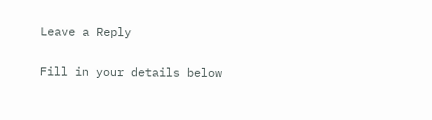Leave a Reply

Fill in your details below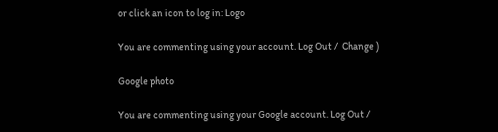or click an icon to log in: Logo

You are commenting using your account. Log Out /  Change )

Google photo

You are commenting using your Google account. Log Out /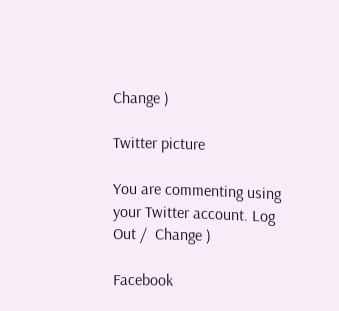Change )

Twitter picture

You are commenting using your Twitter account. Log Out /  Change )

Facebook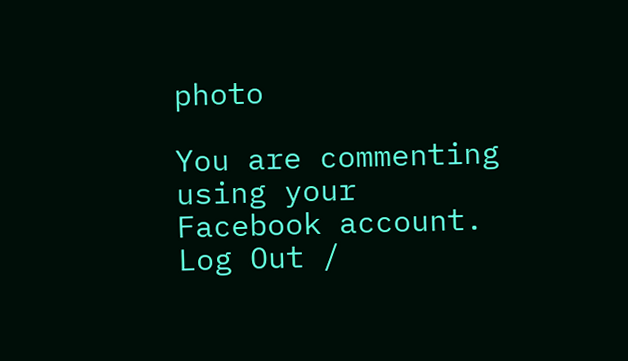photo

You are commenting using your Facebook account. Log Out /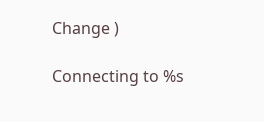Change )

Connecting to %s